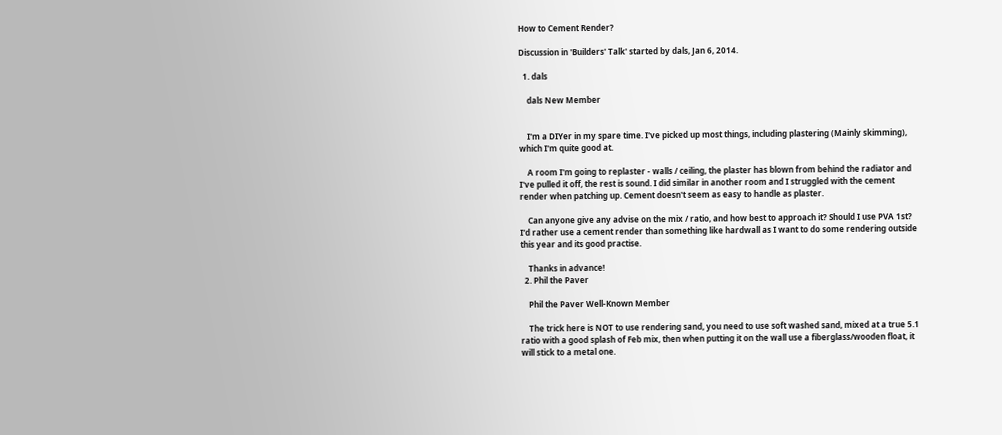How to Cement Render?

Discussion in 'Builders' Talk' started by dals, Jan 6, 2014.

  1. dals

    dals New Member


    I'm a DIYer in my spare time. I've picked up most things, including plastering (Mainly skimming), which I'm quite good at.

    A room I'm going to replaster - walls / ceiling, the plaster has blown from behind the radiator and I've pulled it off, the rest is sound. I did similar in another room and I struggled with the cement render when patching up. Cement doesn't seem as easy to handle as plaster.

    Can anyone give any advise on the mix / ratio, and how best to approach it? Should I use PVA 1st? I'd rather use a cement render than something like hardwall as I want to do some rendering outside this year and its good practise.

    Thanks in advance!
  2. Phil the Paver

    Phil the Paver Well-Known Member

    The trick here is NOT to use rendering sand, you need to use soft washed sand, mixed at a true 5.1 ratio with a good splash of Feb mix, then when putting it on the wall use a fiberglass/wooden float, it will stick to a metal one.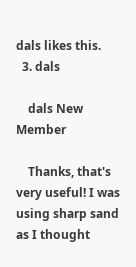dals likes this.
  3. dals

    dals New Member

    Thanks, that's very useful! I was using sharp sand as I thought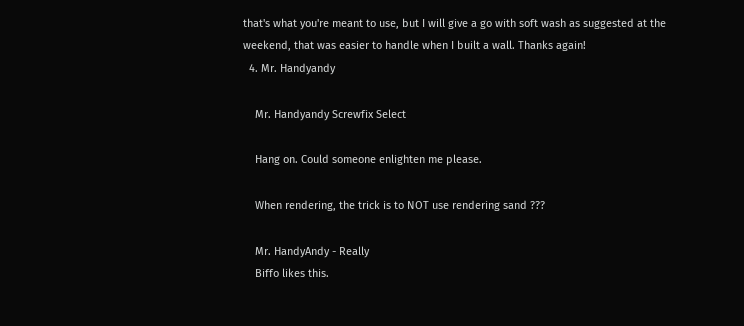that's what you're meant to use, but I will give a go with soft wash as suggested at the weekend, that was easier to handle when I built a wall. Thanks again!
  4. Mr. Handyandy

    Mr. Handyandy Screwfix Select

    Hang on. Could someone enlighten me please.

    When rendering, the trick is to NOT use rendering sand ???

    Mr. HandyAndy - Really
    Biffo likes this.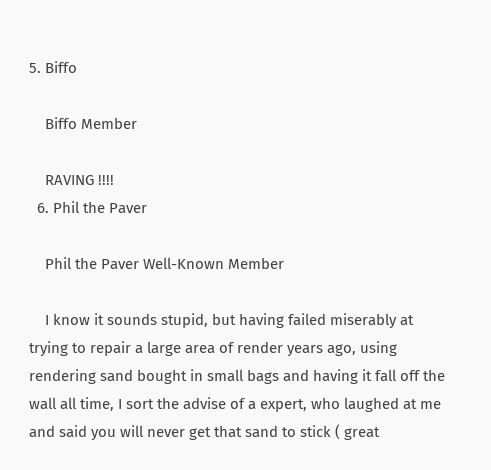5. Biffo

    Biffo Member

    RAVING !!!!
  6. Phil the Paver

    Phil the Paver Well-Known Member

    I know it sounds stupid, but having failed miserably at trying to repair a large area of render years ago, using rendering sand bought in small bags and having it fall off the wall all time, I sort the advise of a expert, who laughed at me and said you will never get that sand to stick ( great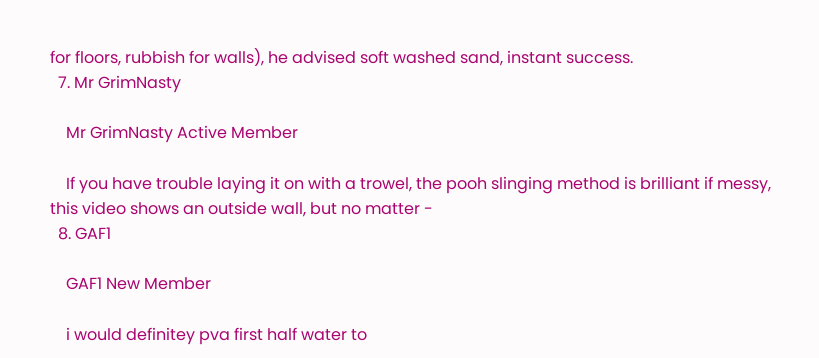for floors, rubbish for walls), he advised soft washed sand, instant success.
  7. Mr GrimNasty

    Mr GrimNasty Active Member

    If you have trouble laying it on with a trowel, the pooh slinging method is brilliant if messy, this video shows an outside wall, but no matter -
  8. GAF1

    GAF1 New Member

    i would definitey pva first half water to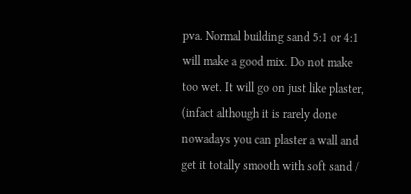pva. Normal building sand 5:1 or 4:1 will make a good mix. Do not make too wet. It will go on just like plaster, (infact although it is rarely done nowadays you can plaster a wall and get it totally smooth with soft sand /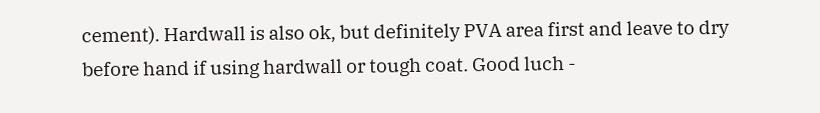cement). Hardwall is also ok, but definitely PVA area first and leave to dry before hand if using hardwall or tough coat. Good luch -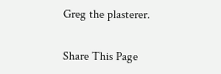Greg the plasterer.

Share This Page